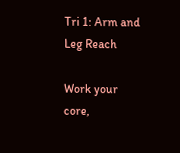Tri 1: Arm and Leg Reach

Work your core,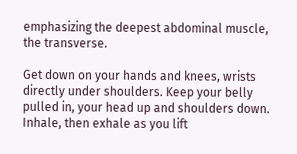emphasizing the deepest abdominal muscle, the transverse.

Get down on your hands and knees, wrists directly under shoulders. Keep your belly pulled in, your head up and shoulders down. Inhale, then exhale as you lift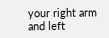your right arm and left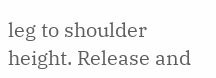leg to shoulder height. Release and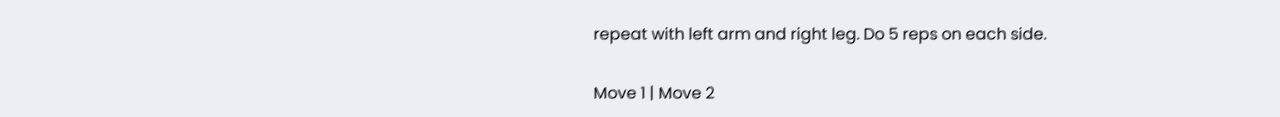repeat with left arm and right leg. Do 5 reps on each side.

Move 1 | Move 2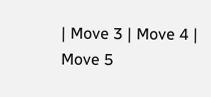| Move 3 | Move 4 | Move 5